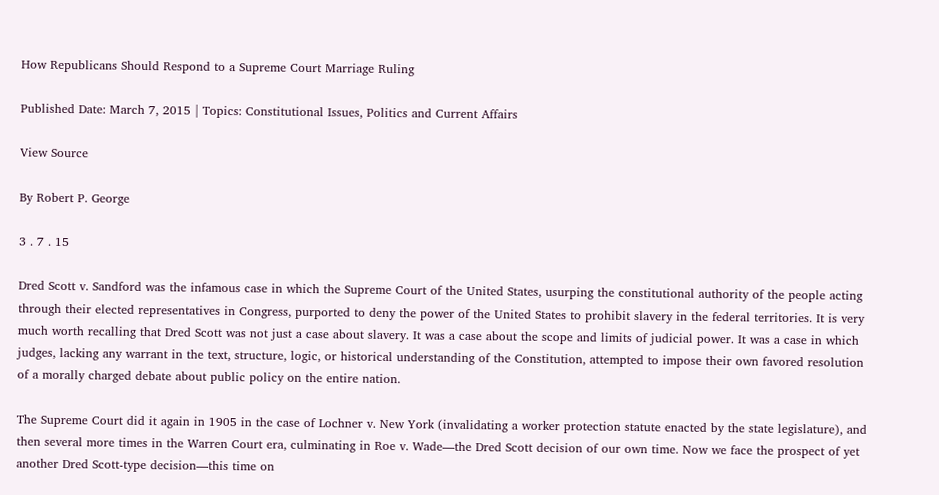How Republicans Should Respond to a Supreme Court Marriage Ruling

Published Date: March 7, 2015 | Topics: Constitutional Issues, Politics and Current Affairs

View Source

By Robert P. George

3 . 7 . 15

Dred Scott v. Sandford was the infamous case in which the Supreme Court of the United States, usurping the constitutional authority of the people acting through their elected representatives in Congress, purported to deny the power of the United States to prohibit slavery in the federal territories. It is very much worth recalling that Dred Scott was not just a case about slavery. It was a case about the scope and limits of judicial power. It was a case in which judges, lacking any warrant in the text, structure, logic, or historical understanding of the Constitution, attempted to impose their own favored resolution of a morally charged debate about public policy on the entire nation.

The Supreme Court did it again in 1905 in the case of Lochner v. New York (invalidating a worker protection statute enacted by the state legislature), and then several more times in the Warren Court era, culminating in Roe v. Wade—the Dred Scott decision of our own time. Now we face the prospect of yet another Dred Scott-type decision—this time on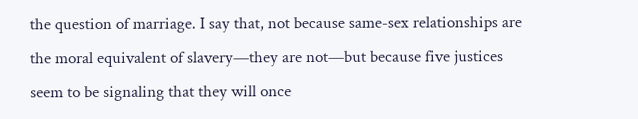the question of marriage. I say that, not because same-sex relationships are the moral equivalent of slavery—they are not—but because five justices seem to be signaling that they will once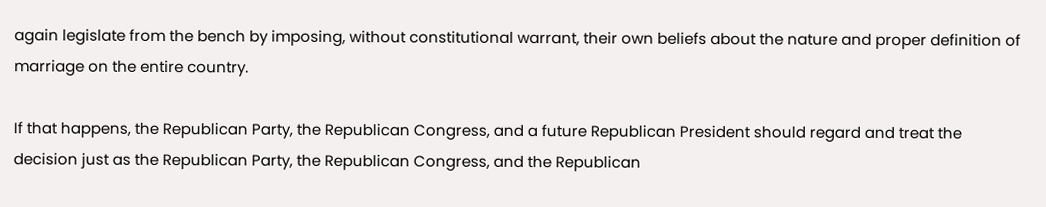again legislate from the bench by imposing, without constitutional warrant, their own beliefs about the nature and proper definition of marriage on the entire country.

If that happens, the Republican Party, the Republican Congress, and a future Republican President should regard and treat the decision just as the Republican Party, the Republican Congress, and the Republican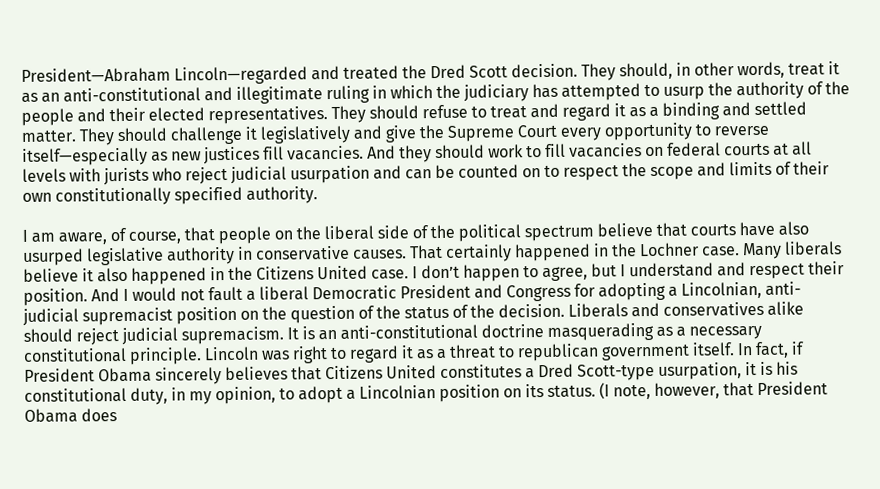President—Abraham Lincoln—regarded and treated the Dred Scott decision. They should, in other words, treat it as an anti-constitutional and illegitimate ruling in which the judiciary has attempted to usurp the authority of the people and their elected representatives. They should refuse to treat and regard it as a binding and settled matter. They should challenge it legislatively and give the Supreme Court every opportunity to reverse itself—especially as new justices fill vacancies. And they should work to fill vacancies on federal courts at all levels with jurists who reject judicial usurpation and can be counted on to respect the scope and limits of their own constitutionally specified authority.

I am aware, of course, that people on the liberal side of the political spectrum believe that courts have also usurped legislative authority in conservative causes. That certainly happened in the Lochner case. Many liberals believe it also happened in the Citizens United case. I don’t happen to agree, but I understand and respect their position. And I would not fault a liberal Democratic President and Congress for adopting a Lincolnian, anti-judicial supremacist position on the question of the status of the decision. Liberals and conservatives alike should reject judicial supremacism. It is an anti-constitutional doctrine masquerading as a necessary constitutional principle. Lincoln was right to regard it as a threat to republican government itself. In fact, if President Obama sincerely believes that Citizens United constitutes a Dred Scott-type usurpation, it is his constitutional duty, in my opinion, to adopt a Lincolnian position on its status. (I note, however, that President Obama does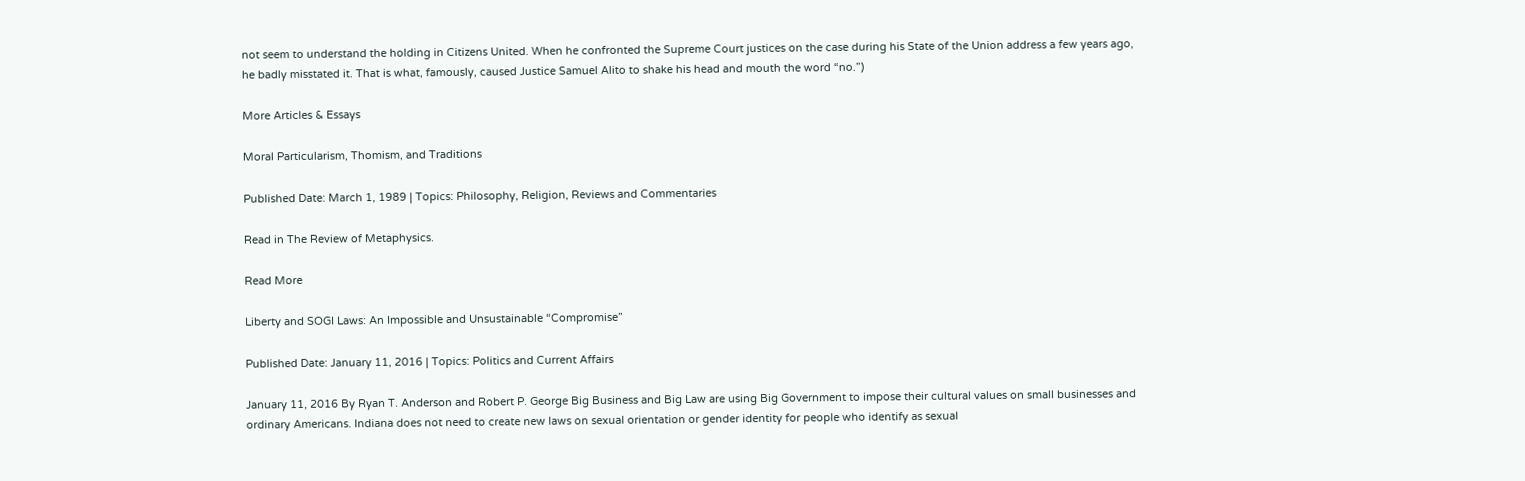not seem to understand the holding in Citizens United. When he confronted the Supreme Court justices on the case during his State of the Union address a few years ago, he badly misstated it. That is what, famously, caused Justice Samuel Alito to shake his head and mouth the word “no.”)

More Articles & Essays

Moral Particularism, Thomism, and Traditions

Published Date: March 1, 1989 | Topics: Philosophy, Religion, Reviews and Commentaries

Read in The Review of Metaphysics.

Read More

Liberty and SOGI Laws: An Impossible and Unsustainable “Compromise”

Published Date: January 11, 2016 | Topics: Politics and Current Affairs

January 11, 2016 By Ryan T. Anderson and Robert P. George Big Business and Big Law are using Big Government to impose their cultural values on small businesses and ordinary Americans. Indiana does not need to create new laws on sexual orientation or gender identity for people who identify as sexual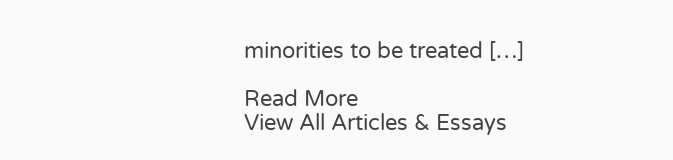minorities to be treated […]

Read More
View All Articles & Essays